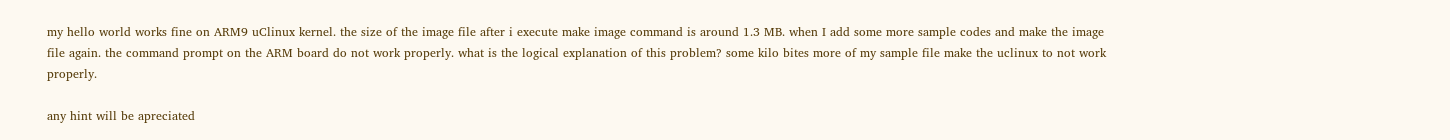my hello world works fine on ARM9 uClinux kernel. the size of the image file after i execute make image command is around 1.3 MB. when I add some more sample codes and make the image file again. the command prompt on the ARM board do not work properly. what is the logical explanation of this problem? some kilo bites more of my sample file make the uclinux to not work properly.

any hint will be apreciated